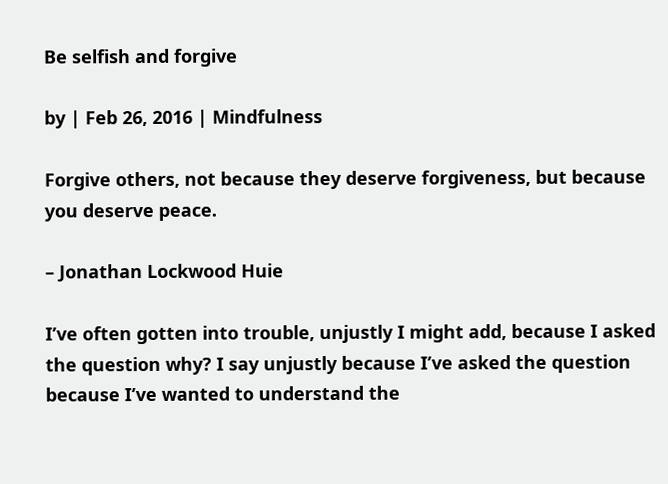Be selfish and forgive

by | Feb 26, 2016 | Mindfulness

Forgive others, not because they deserve forgiveness, but because you deserve peace.

– Jonathan Lockwood Huie

I’ve often gotten into trouble, unjustly I might add, because I asked the question why? I say unjustly because I’ve asked the question because I’ve wanted to understand the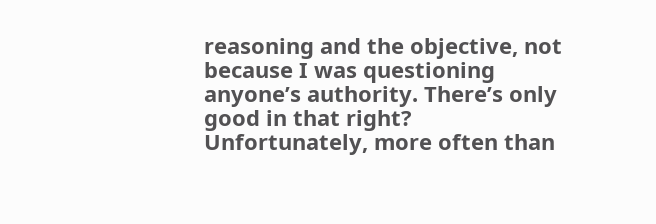reasoning and the objective, not because I was questioning anyone’s authority. There’s only good in that right? Unfortunately, more often than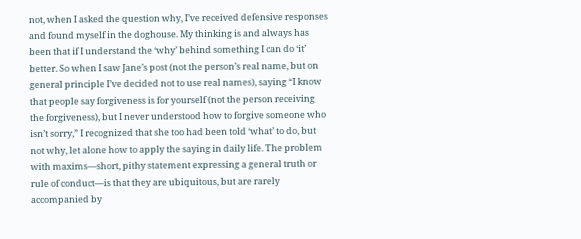not, when I asked the question why, I’ve received defensive responses and found myself in the doghouse. My thinking is and always has been that if I understand the ‘why’ behind something I can do ‘it’ better. So when I saw Jane’s post (not the person’s real name, but on general principle I’ve decided not to use real names), saying “I know that people say forgiveness is for yourself (not the person receiving the forgiveness), but I never understood how to forgive someone who isn’t sorry,” I recognized that she too had been told ‘what’ to do, but not why, let alone how to apply the saying in daily life. The problem with maxims—short, pithy statement expressing a general truth or rule of conduct—is that they are ubiquitous, but are rarely accompanied by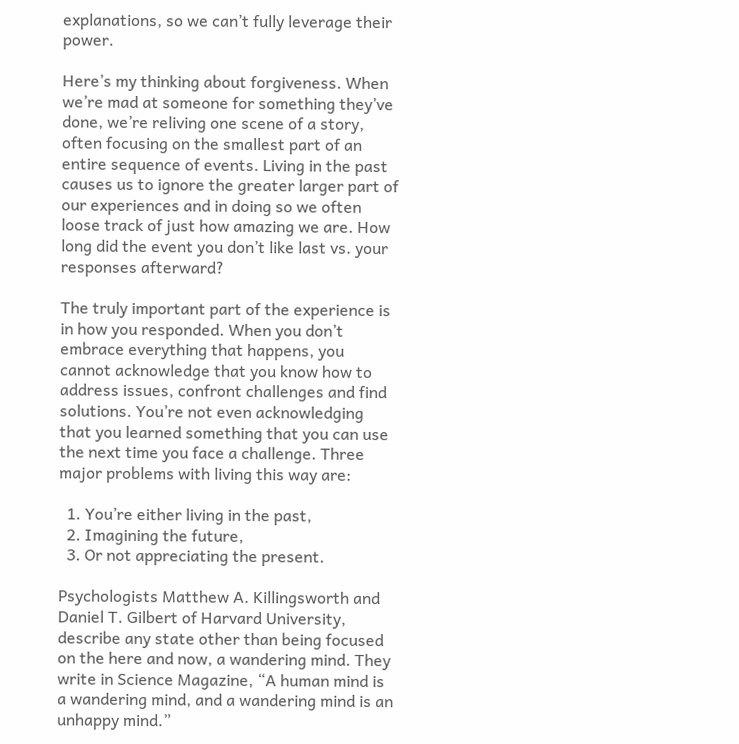explanations, so we can’t fully leverage their power.

Here’s my thinking about forgiveness. When we’re mad at someone for something they’ve done, we’re reliving one scene of a story, often focusing on the smallest part of an entire sequence of events. Living in the past causes us to ignore the greater larger part of our experiences and in doing so we often loose track of just how amazing we are. How long did the event you don’t like last vs. your responses afterward?

The truly important part of the experience is in how you responded. When you don’t embrace everything that happens, you cannot acknowledge that you know how to address issues, confront challenges and find solutions. You’re not even acknowledging that you learned something that you can use the next time you face a challenge. Three major problems with living this way are:

  1. You’re either living in the past,
  2. Imagining the future,
  3. Or not appreciating the present.

Psychologists Matthew A. Killingsworth and Daniel T. Gilbert of Harvard University, describe any state other than being focused on the here and now, a wandering mind. They write in Science Magazine, “A human mind is a wandering mind, and a wandering mind is an unhappy mind.”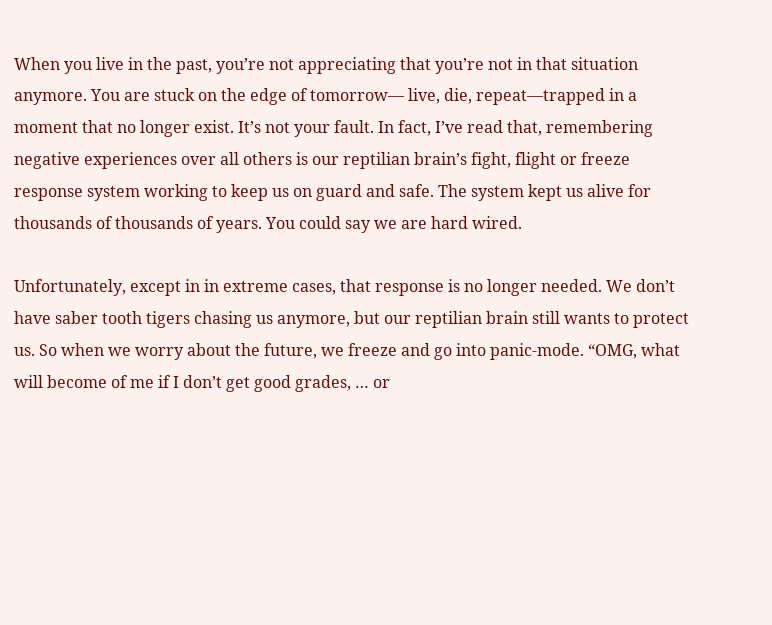When you live in the past, you’re not appreciating that you’re not in that situation anymore. You are stuck on the edge of tomorrow— live, die, repeat—trapped in a moment that no longer exist. It’s not your fault. In fact, I’ve read that, remembering negative experiences over all others is our reptilian brain’s fight, flight or freeze response system working to keep us on guard and safe. The system kept us alive for thousands of thousands of years. You could say we are hard wired.

Unfortunately, except in in extreme cases, that response is no longer needed. We don’t have saber tooth tigers chasing us anymore, but our reptilian brain still wants to protect us. So when we worry about the future, we freeze and go into panic-mode. “OMG, what will become of me if I don’t get good grades, … or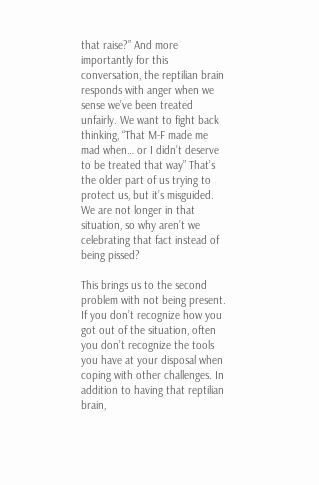that raise?” And more importantly for this conversation, the reptilian brain responds with anger when we sense we’ve been treated unfairly. We want to fight back thinking, “That M-F made me mad when… or I didn’t deserve to be treated that way” That’s the older part of us trying to protect us, but it’s misguided. We are not longer in that situation, so why aren’t we celebrating that fact instead of being pissed?

This brings us to the second problem with not being present. If you don’t recognize how you got out of the situation, often you don’t recognize the tools you have at your disposal when coping with other challenges. In addition to having that reptilian brain,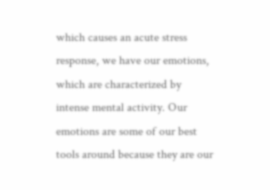which causes an acute stress response, we have our emotions, which are characterized by intense mental activity. Our emotions are some of our best tools around because they are our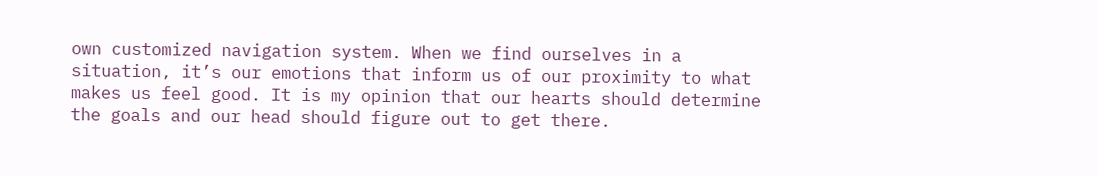own customized navigation system. When we find ourselves in a situation, it’s our emotions that inform us of our proximity to what makes us feel good. It is my opinion that our hearts should determine the goals and our head should figure out to get there.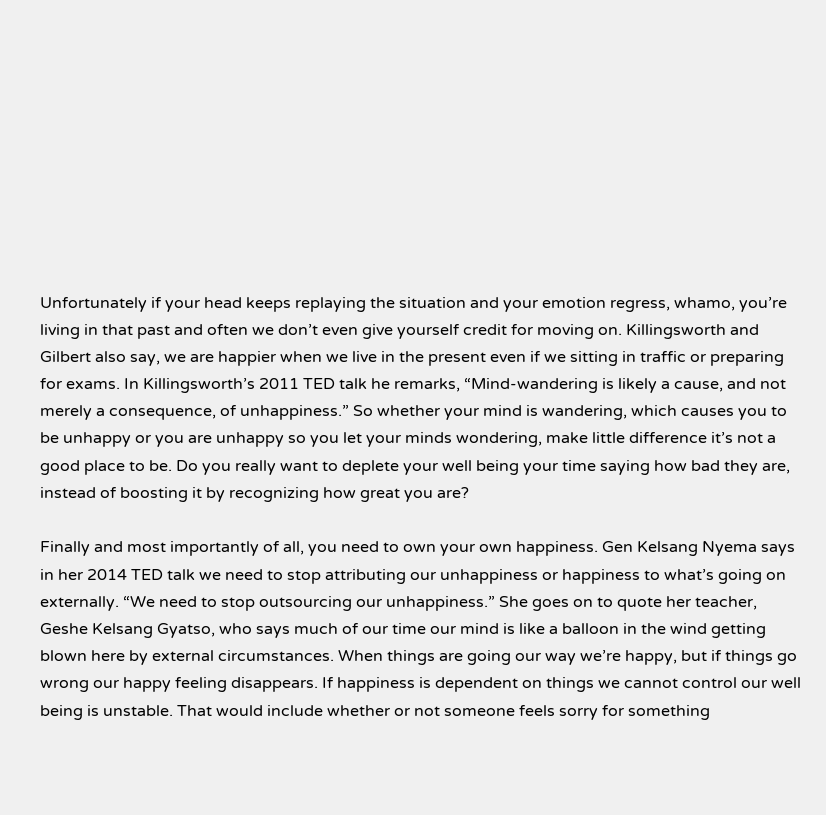Unfortunately if your head keeps replaying the situation and your emotion regress, whamo, you’re living in that past and often we don’t even give yourself credit for moving on. Killingsworth and Gilbert also say, we are happier when we live in the present even if we sitting in traffic or preparing for exams. In Killingsworth’s 2011 TED talk he remarks, “Mind-wandering is likely a cause, and not merely a consequence, of unhappiness.” So whether your mind is wandering, which causes you to be unhappy or you are unhappy so you let your minds wondering, make little difference it’s not a good place to be. Do you really want to deplete your well being your time saying how bad they are, instead of boosting it by recognizing how great you are?

Finally and most importantly of all, you need to own your own happiness. Gen Kelsang Nyema says in her 2014 TED talk we need to stop attributing our unhappiness or happiness to what’s going on externally. “We need to stop outsourcing our unhappiness.” She goes on to quote her teacher, Geshe Kelsang Gyatso, who says much of our time our mind is like a balloon in the wind getting blown here by external circumstances. When things are going our way we’re happy, but if things go wrong our happy feeling disappears. If happiness is dependent on things we cannot control our well being is unstable. That would include whether or not someone feels sorry for something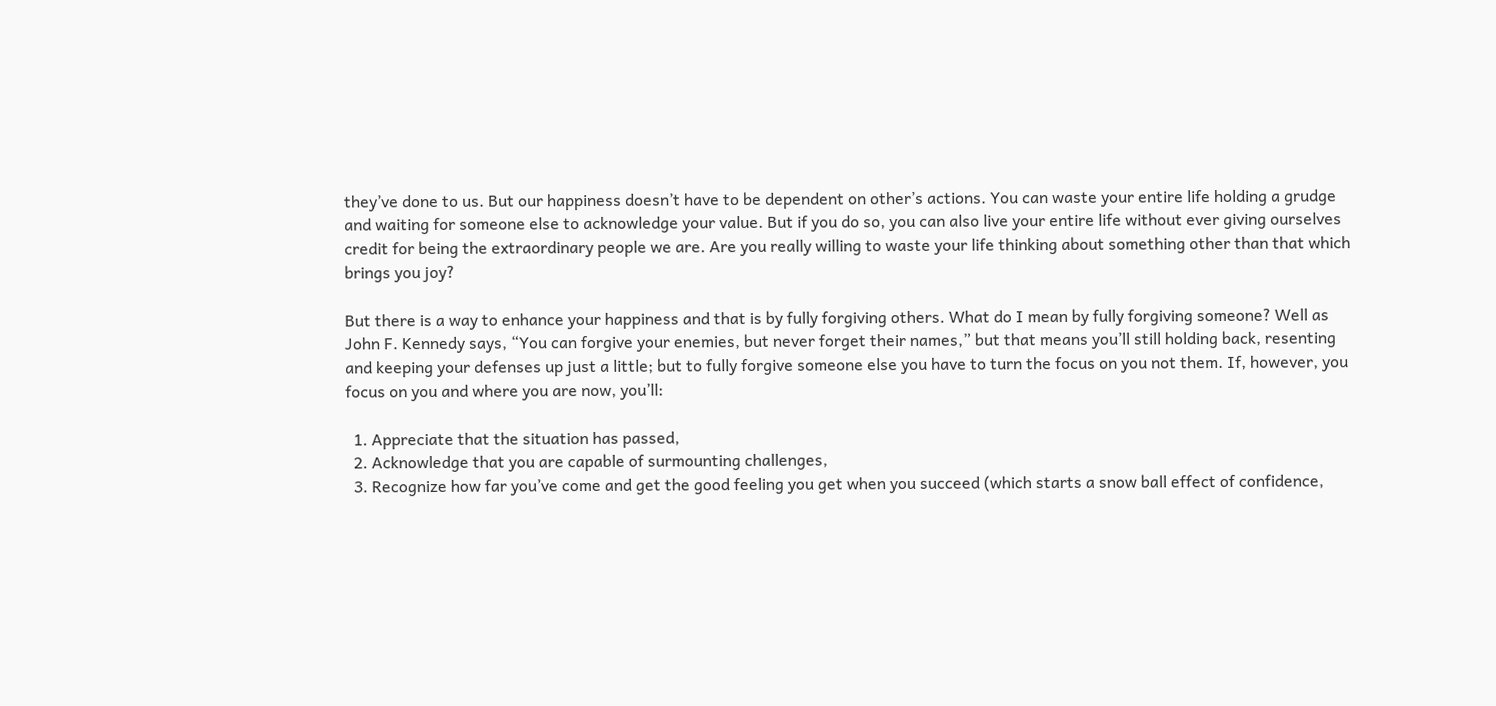they’ve done to us. But our happiness doesn’t have to be dependent on other’s actions. You can waste your entire life holding a grudge and waiting for someone else to acknowledge your value. But if you do so, you can also live your entire life without ever giving ourselves credit for being the extraordinary people we are. Are you really willing to waste your life thinking about something other than that which brings you joy?

But there is a way to enhance your happiness and that is by fully forgiving others. What do I mean by fully forgiving someone? Well as John F. Kennedy says, “You can forgive your enemies, but never forget their names,” but that means you’ll still holding back, resenting and keeping your defenses up just a little; but to fully forgive someone else you have to turn the focus on you not them. If, however, you focus on you and where you are now, you’ll:

  1. Appreciate that the situation has passed,
  2. Acknowledge that you are capable of surmounting challenges,
  3. Recognize how far you’ve come and get the good feeling you get when you succeed (which starts a snow ball effect of confidence,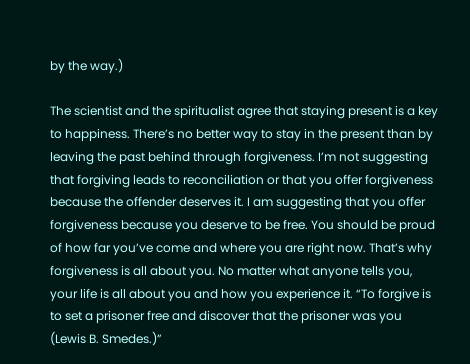by the way.)

The scientist and the spiritualist agree that staying present is a key to happiness. There’s no better way to stay in the present than by leaving the past behind through forgiveness. I’m not suggesting that forgiving leads to reconciliation or that you offer forgiveness because the offender deserves it. I am suggesting that you offer forgiveness because you deserve to be free. You should be proud of how far you’ve come and where you are right now. That’s why forgiveness is all about you. No matter what anyone tells you, your life is all about you and how you experience it. “To forgive is to set a prisoner free and discover that the prisoner was you (Lewis B. Smedes.)”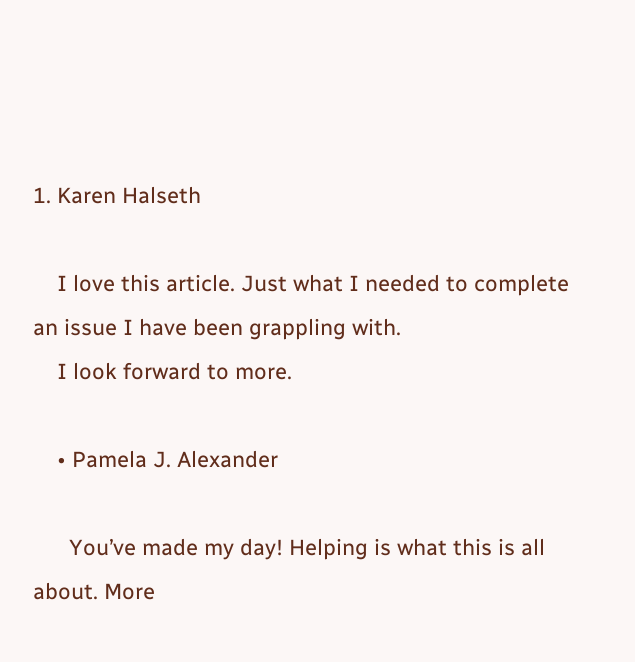1. Karen Halseth

    I love this article. Just what I needed to complete an issue I have been grappling with.
    I look forward to more.

    • Pamela J. Alexander

      You’ve made my day! Helping is what this is all about. More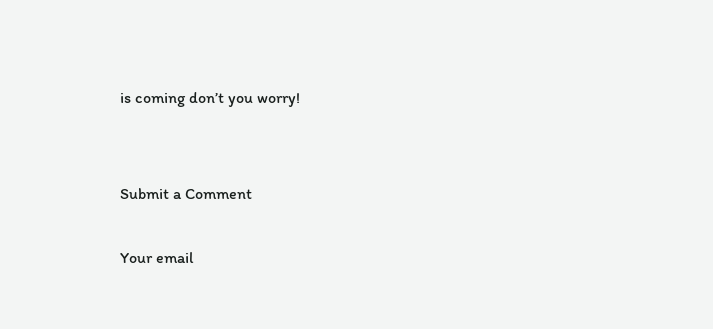is coming don’t you worry!


Submit a Comment

Your email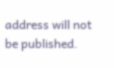address will not be published.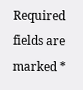Required fields are marked *